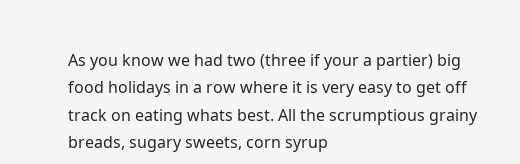As you know we had two (three if your a partier) big food holidays in a row where it is very easy to get off track on eating whats best. All the scrumptious grainy breads, sugary sweets, corn syrup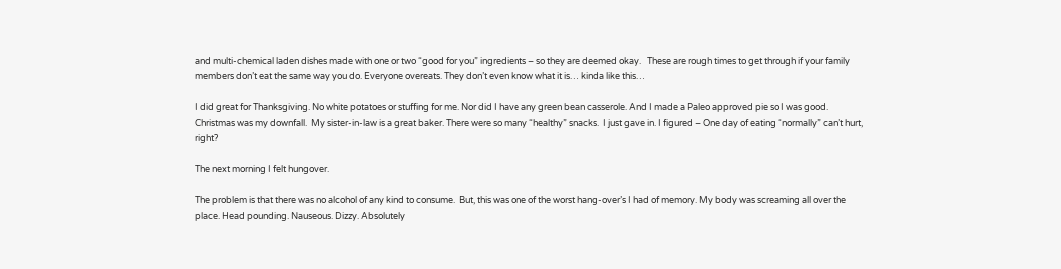and multi-chemical laden dishes made with one or two “good for you” ingredients – so they are deemed okay.   These are rough times to get through if your family members don’t eat the same way you do. Everyone overeats. They don’t even know what it is… kinda like this…

I did great for Thanksgiving. No white potatoes or stuffing for me. Nor did I have any green bean casserole. And I made a Paleo approved pie so I was good.  Christmas was my downfall.  My sister-in-law is a great baker. There were so many “healthy” snacks.  I just gave in. I figured – One day of eating “normally” can’t hurt, right?

The next morning I felt hungover.

The problem is that there was no alcohol of any kind to consume.  But, this was one of the worst hang-over’s I had of memory. My body was screaming all over the place. Head pounding. Nauseous. Dizzy. Absolutely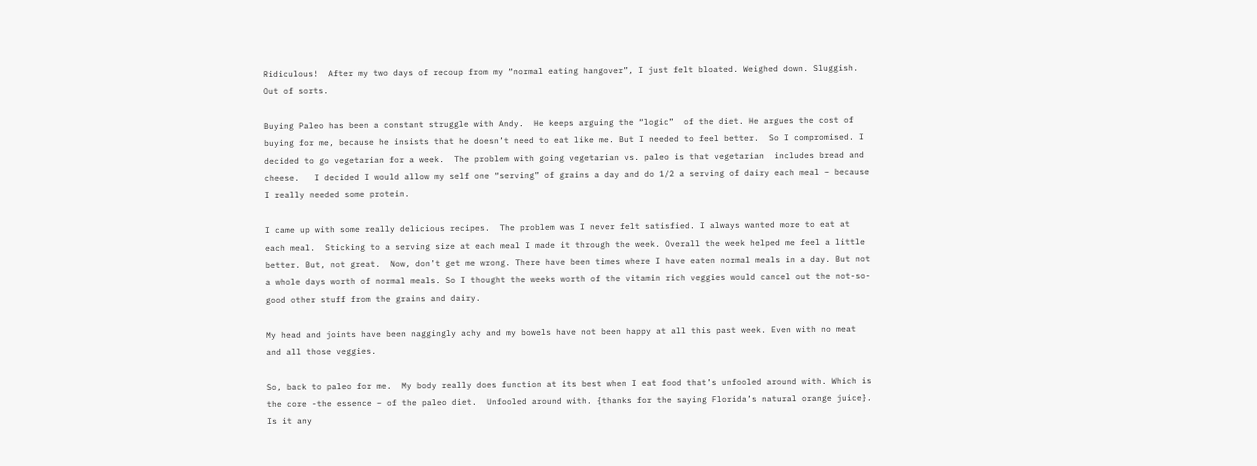Ridiculous!  After my two days of recoup from my “normal eating hangover”, I just felt bloated. Weighed down. Sluggish. Out of sorts.

Buying Paleo has been a constant struggle with Andy.  He keeps arguing the “logic”  of the diet. He argues the cost of buying for me, because he insists that he doesn’t need to eat like me. But I needed to feel better.  So I compromised. I decided to go vegetarian for a week.  The problem with going vegetarian vs. paleo is that vegetarian  includes bread and cheese.   I decided I would allow my self one “serving” of grains a day and do 1/2 a serving of dairy each meal – because I really needed some protein.

I came up with some really delicious recipes.  The problem was I never felt satisfied. I always wanted more to eat at each meal.  Sticking to a serving size at each meal I made it through the week. Overall the week helped me feel a little better. But, not great.  Now, don’t get me wrong. There have been times where I have eaten normal meals in a day. But not a whole days worth of normal meals. So I thought the weeks worth of the vitamin rich veggies would cancel out the not-so-good other stuff from the grains and dairy.

My head and joints have been naggingly achy and my bowels have not been happy at all this past week. Even with no meat and all those veggies.

So, back to paleo for me.  My body really does function at its best when I eat food that’s unfooled around with. Which is the core -the essence – of the paleo diet.  Unfooled around with. {thanks for the saying Florida’s natural orange juice}.  Is it any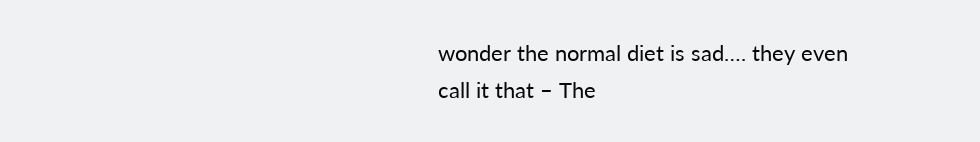wonder the normal diet is sad…. they even call it that – The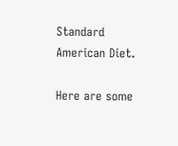Standard American Diet.

Here are some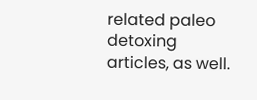related paleo detoxing articles, as well.